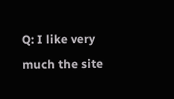Q: I like very much the site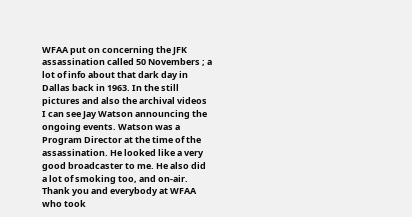WFAA put on concerning the JFK assassination called 50 Novembers ; a lot of info about that dark day in Dallas back in 1963. In the still pictures and also the archival videos I can see Jay Watson announcing the ongoing events. Watson was a Program Director at the time of the assassination. He looked like a very good broadcaster to me. He also did a lot of smoking too, and on-air. Thank you and everybody at WFAA who took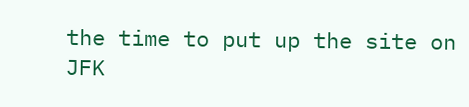the time to put up the site on JFK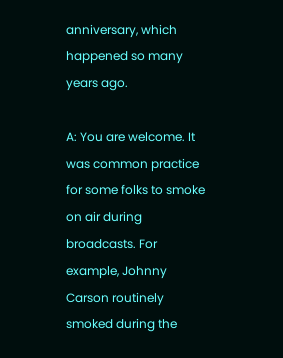anniversary, which happened so many years ago.

A: You are welcome. It was common practice for some folks to smoke on air during broadcasts. For example, Johnny Carson routinely smoked during the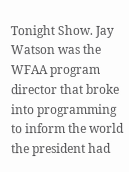Tonight Show. Jay Watson was the WFAA program director that broke into programming to inform the world the president had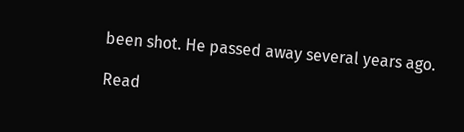been shot. He passed away several years ago.

Read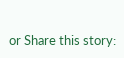or Share this story: